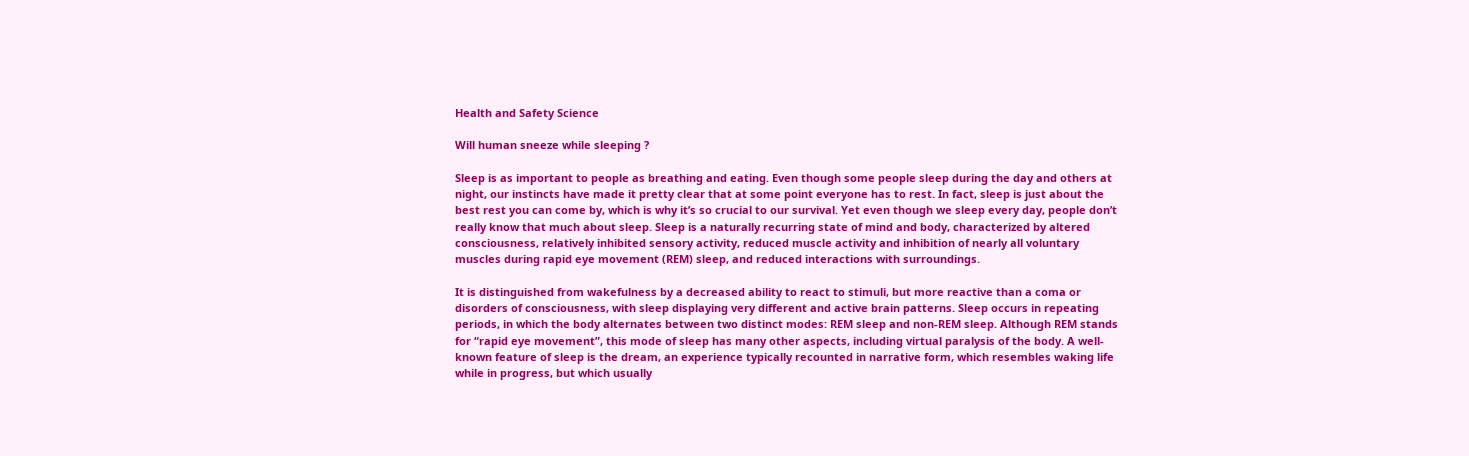Health and Safety Science

Will human sneeze while sleeping ?

Sleep is as important to people as breathing and eating. Even though some people sleep during the day and others at night, our instincts have made it pretty clear that at some point everyone has to rest. In fact, sleep is just about the best rest you can come by, which is why it’s so crucial to our survival. Yet even though we sleep every day, people don’t really know that much about sleep. Sleep is a naturally recurring state of mind and body, characterized by altered consciousness, relatively inhibited sensory activity, reduced muscle activity and inhibition of nearly all voluntary muscles during rapid eye movement (REM) sleep, and reduced interactions with surroundings.

It is distinguished from wakefulness by a decreased ability to react to stimuli, but more reactive than a coma or disorders of consciousness, with sleep displaying very different and active brain patterns. Sleep occurs in repeating periods, in which the body alternates between two distinct modes: REM sleep and non-REM sleep. Although REM stands for “rapid eye movement”, this mode of sleep has many other aspects, including virtual paralysis of the body. A well-known feature of sleep is the dream, an experience typically recounted in narrative form, which resembles waking life while in progress, but which usually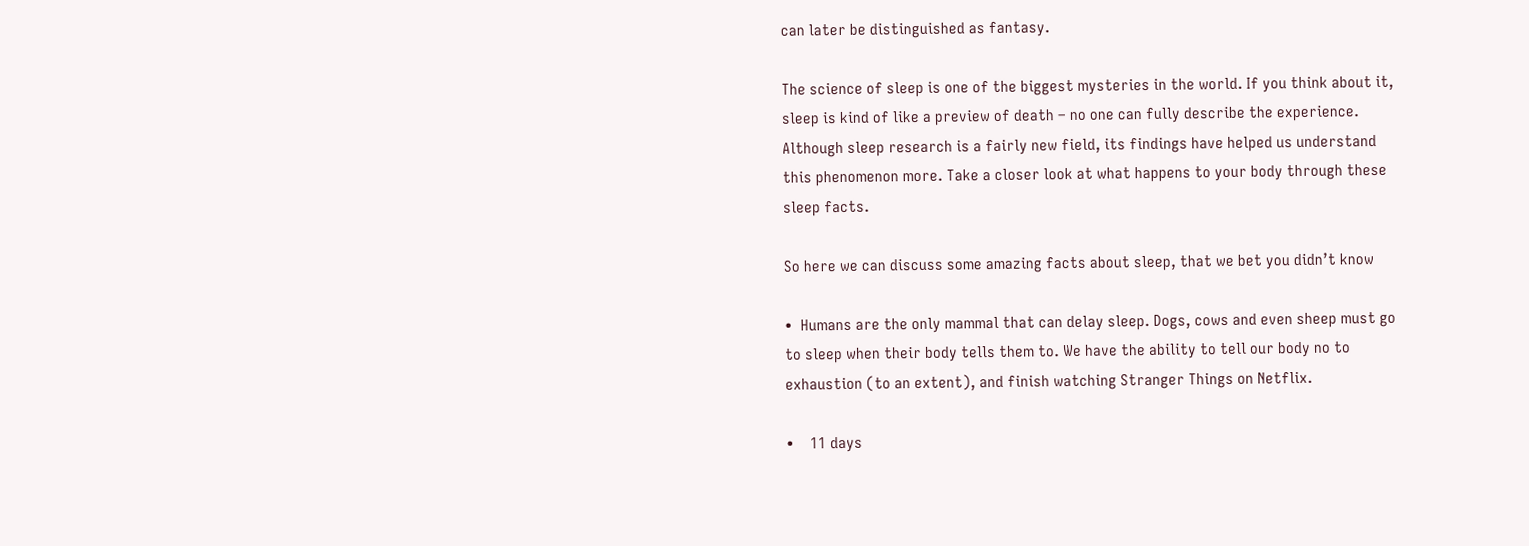can later be distinguished as fantasy.

The science of sleep is one of the biggest mysteries in the world. If you think about it, sleep is kind of like a preview of death – no one can fully describe the experience. Although sleep research is a fairly new field, its findings have helped us understand this phenomenon more. Take a closer look at what happens to your body through these sleep facts.

So here we can discuss some amazing facts about sleep, that we bet you didn’t know

•  Humans are the only mammal that can delay sleep. Dogs, cows and even sheep must go to sleep when their body tells them to. We have the ability to tell our body no to exhaustion (to an extent), and finish watching Stranger Things on Netflix.

•    11 days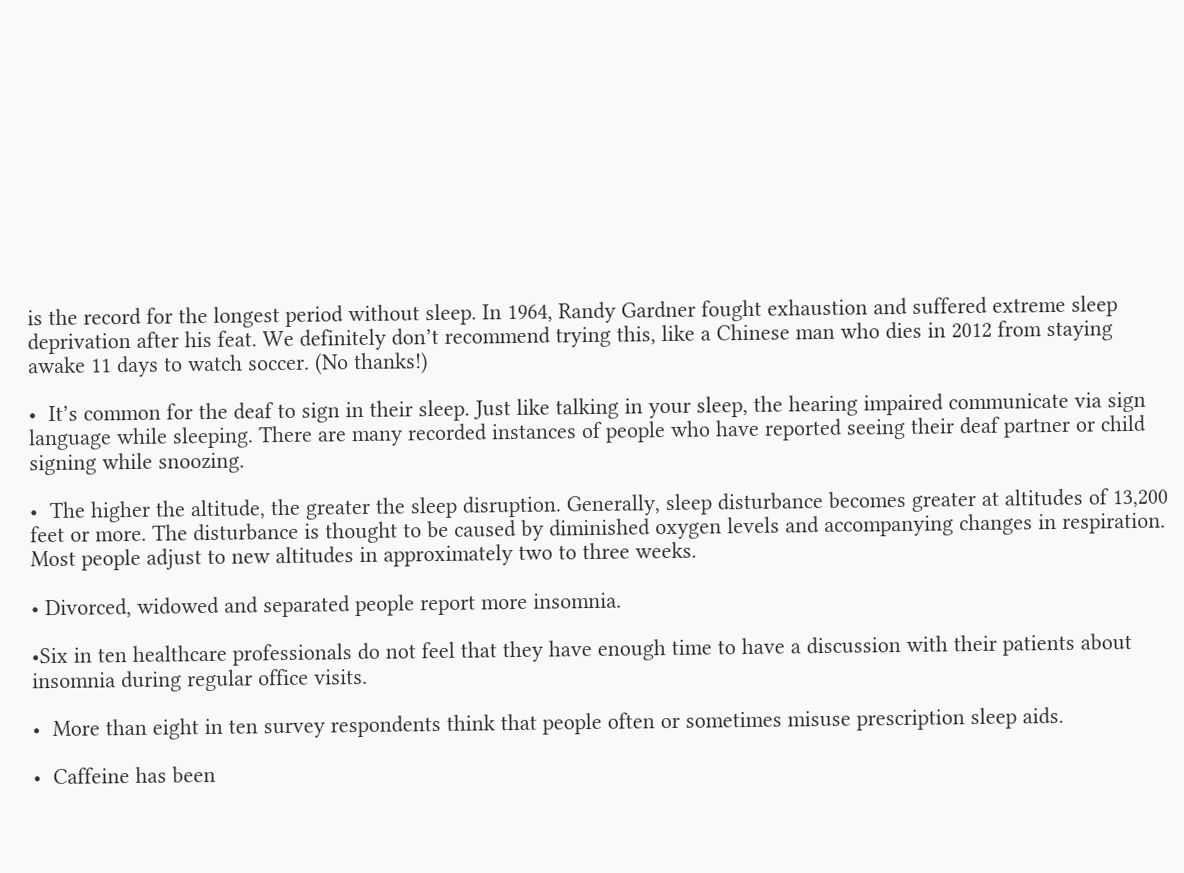is the record for the longest period without sleep. In 1964, Randy Gardner fought exhaustion and suffered extreme sleep deprivation after his feat. We definitely don’t recommend trying this, like a Chinese man who dies in 2012 from staying awake 11 days to watch soccer. (No thanks!)

•  It’s common for the deaf to sign in their sleep. Just like talking in your sleep, the hearing impaired communicate via sign language while sleeping. There are many recorded instances of people who have reported seeing their deaf partner or child signing while snoozing.

•  The higher the altitude, the greater the sleep disruption. Generally, sleep disturbance becomes greater at altitudes of 13,200 feet or more. The disturbance is thought to be caused by diminished oxygen levels and accompanying changes in respiration. Most people adjust to new altitudes in approximately two to three weeks.

• Divorced, widowed and separated people report more insomnia.

•Six in ten healthcare professionals do not feel that they have enough time to have a discussion with their patients about insomnia during regular office visits.

•  More than eight in ten survey respondents think that people often or sometimes misuse prescription sleep aids.

•  Caffeine has been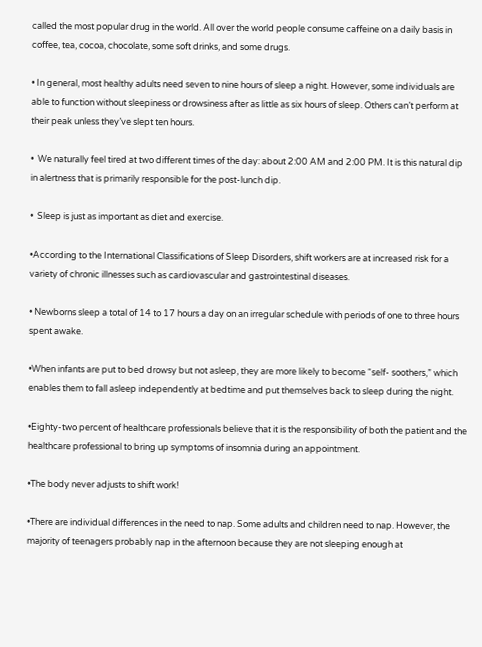called the most popular drug in the world. All over the world people consume caffeine on a daily basis in coffee, tea, cocoa, chocolate, some soft drinks, and some drugs.

• In general, most healthy adults need seven to nine hours of sleep a night. However, some individuals are able to function without sleepiness or drowsiness after as little as six hours of sleep. Others can’t perform at their peak unless they’ve slept ten hours.

•  We naturally feel tired at two different times of the day: about 2:00 AM and 2:00 PM. It is this natural dip in alertness that is primarily responsible for the post-lunch dip.

•  Sleep is just as important as diet and exercise.

•According to the International Classifications of Sleep Disorders, shift workers are at increased risk for a variety of chronic illnesses such as cardiovascular and gastrointestinal diseases.

• Newborns sleep a total of 14 to 17 hours a day on an irregular schedule with periods of one to three hours spent awake.

•When infants are put to bed drowsy but not asleep, they are more likely to become “self- soothers,” which enables them to fall asleep independently at bedtime and put themselves back to sleep during the night.

•Eighty-two percent of healthcare professionals believe that it is the responsibility of both the patient and the healthcare professional to bring up symptoms of insomnia during an appointment.

•The body never adjusts to shift work!

•There are individual differences in the need to nap. Some adults and children need to nap. However, the majority of teenagers probably nap in the afternoon because they are not sleeping enough at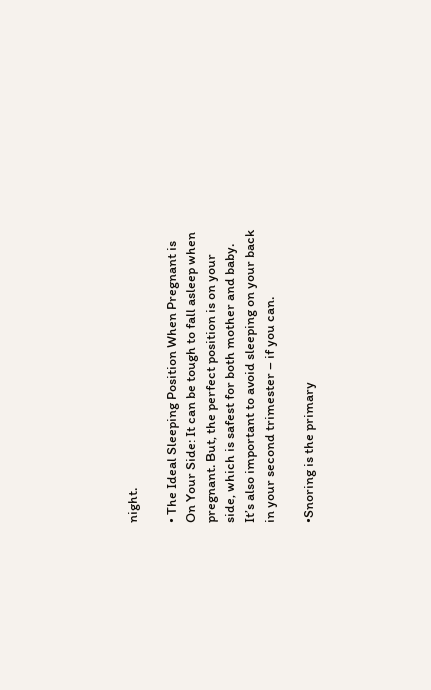night.

• The Ideal Sleeping Position When Pregnant is On Your Side: It can be tough to fall asleep when pregnant. But, the perfect position is on your side, which is safest for both mother and baby. It’s also important to avoid sleeping on your back in your second trimester – if you can.

•Snoring is the primary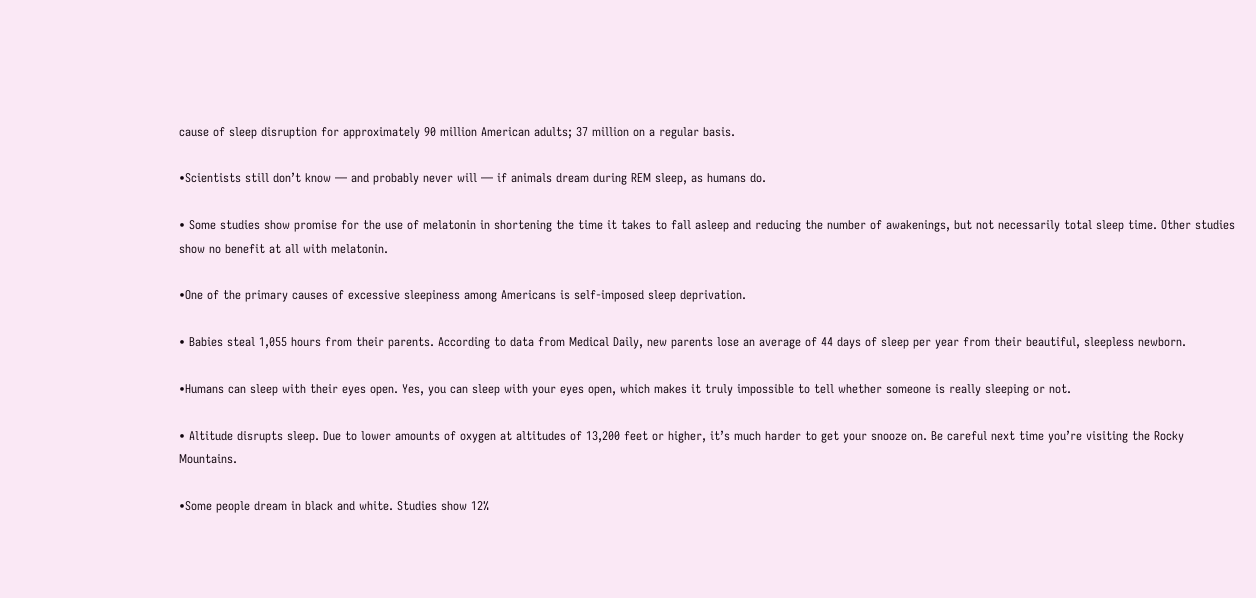cause of sleep disruption for approximately 90 million American adults; 37 million on a regular basis.

•Scientists still don’t know — and probably never will — if animals dream during REM sleep, as humans do.

• Some studies show promise for the use of melatonin in shortening the time it takes to fall asleep and reducing the number of awakenings, but not necessarily total sleep time. Other studies show no benefit at all with melatonin.

•One of the primary causes of excessive sleepiness among Americans is self-imposed sleep deprivation.

• Babies steal 1,055 hours from their parents. According to data from Medical Daily, new parents lose an average of 44 days of sleep per year from their beautiful, sleepless newborn.

•Humans can sleep with their eyes open. Yes, you can sleep with your eyes open, which makes it truly impossible to tell whether someone is really sleeping or not.

• Altitude disrupts sleep. Due to lower amounts of oxygen at altitudes of 13,200 feet or higher, it’s much harder to get your snooze on. Be careful next time you’re visiting the Rocky Mountains.

•Some people dream in black and white. Studies show 12%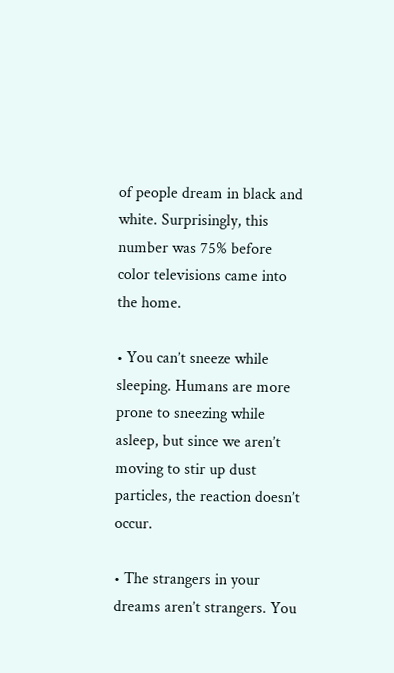of people dream in black and white. Surprisingly, this number was 75% before color televisions came into the home.

• You can’t sneeze while sleeping. Humans are more prone to sneezing while asleep, but since we aren’t moving to stir up dust particles, the reaction doesn’t occur.

• The strangers in your dreams aren’t strangers. You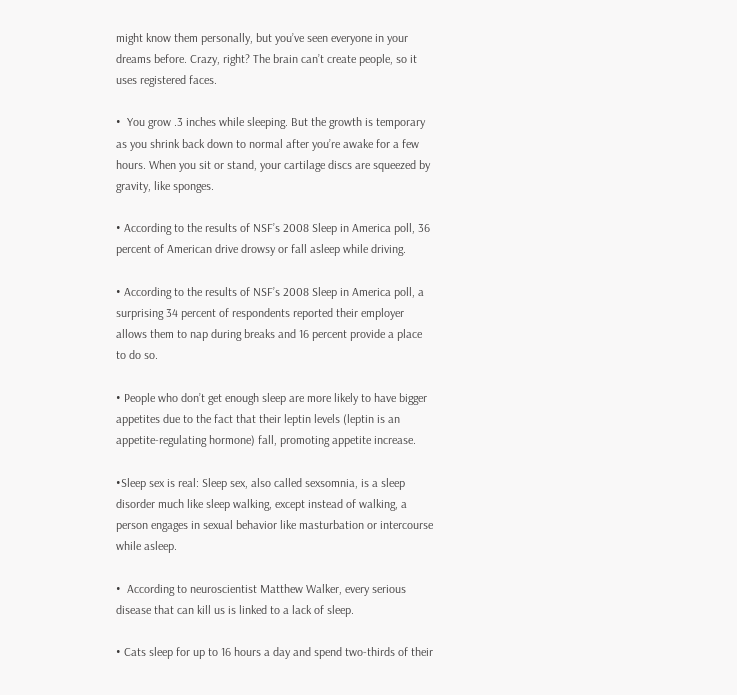might know them personally, but you’ve seen everyone in your dreams before. Crazy, right? The brain can’t create people, so it uses registered faces.

•  You grow .3 inches while sleeping. But the growth is temporary as you shrink back down to normal after you’re awake for a few hours. When you sit or stand, your cartilage discs are squeezed by gravity, like sponges.

• According to the results of NSF’s 2008 Sleep in America poll, 36 percent of American drive drowsy or fall asleep while driving.

• According to the results of NSF’s 2008 Sleep in America poll, a surprising 34 percent of respondents reported their employer allows them to nap during breaks and 16 percent provide a place to do so.

• People who don’t get enough sleep are more likely to have bigger appetites due to the fact that their leptin levels (leptin is an appetite-regulating hormone) fall, promoting appetite increase.

•Sleep sex is real: Sleep sex, also called sexsomnia, is a sleep disorder much like sleep walking, except instead of walking, a person engages in sexual behavior like masturbation or intercourse while asleep.

•  According to neuroscientist Matthew Walker, every serious disease that can kill us is linked to a lack of sleep.

• Cats sleep for up to 16 hours a day and spend two-thirds of their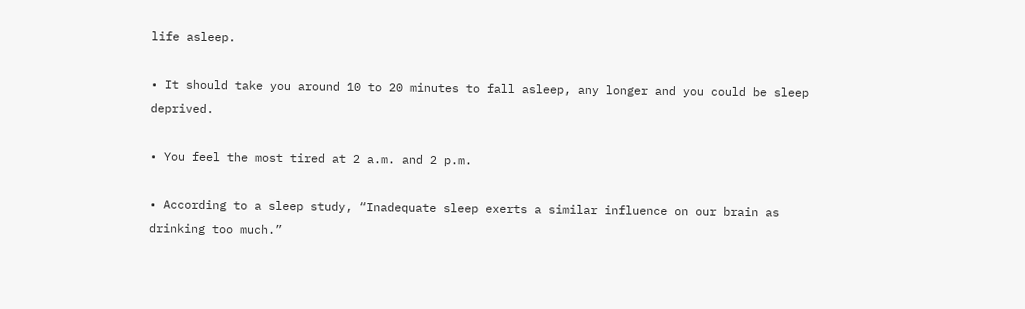life asleep.

• It should take you around 10 to 20 minutes to fall asleep, any longer and you could be sleep deprived.

• You feel the most tired at 2 a.m. and 2 p.m.

• According to a sleep study, “Inadequate sleep exerts a similar influence on our brain as drinking too much.”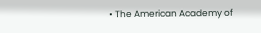• The American Academy of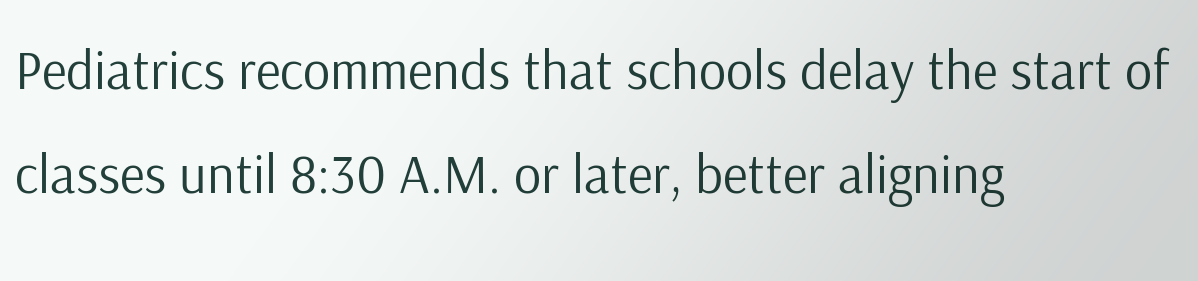Pediatrics recommends that schools delay the start of classes until 8:30 A.M. or later, better aligning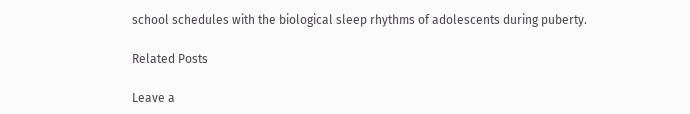school schedules with the biological sleep rhythms of adolescents during puberty.

Related Posts

Leave a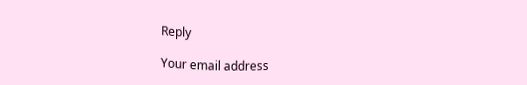Reply

Your email address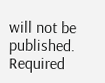will not be published. Required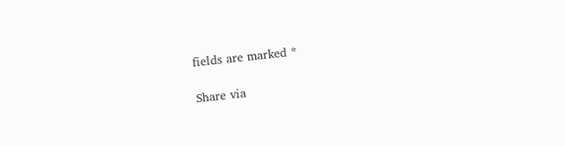fields are marked *

Share via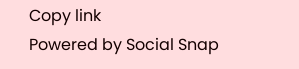Copy link
Powered by Social Snap